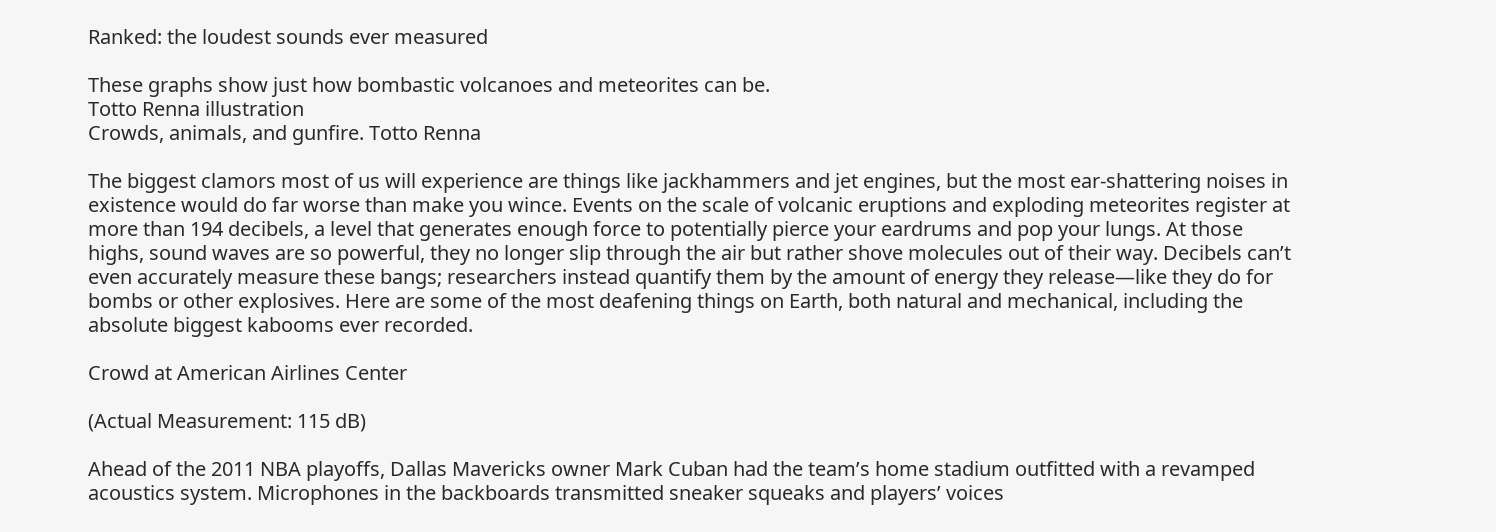Ranked: the loudest sounds ever measured

These graphs show just how bombastic volcanoes and meteorites can be.
Totto Renna illustration
Crowds, animals, and gunfire. Totto Renna

The biggest clamors most of us will experience are things like jackhammers and jet engines, but the most ear-shattering noises in existence would do far worse than make you wince. Events on the scale of volcanic eruptions and exploding meteorites register at more than 194 decibels, a level that generates enough force to potentially pierce your eardrums and pop your lungs. At those highs, sound waves are so powerful, they no longer slip through the air but rather shove molecules out of their way. Decibels can’t even accurately measure these bangs; researchers instead quantify them by the amount of energy they release—like they do for bombs or other explosives. Here are some of the most deafening things on Earth, both natural and mechanical, including the absolute biggest kabooms ever recorded.

Crowd at American Airlines Center

(Actual Measurement: 115 dB)

Ahead of the 2011 NBA playoffs, Dallas Mavericks owner Mark Cuban had the team’s home stadium outfitted with a revamped acoustics system. Microphones in the backboards transmitted sneaker squeaks and players’ voices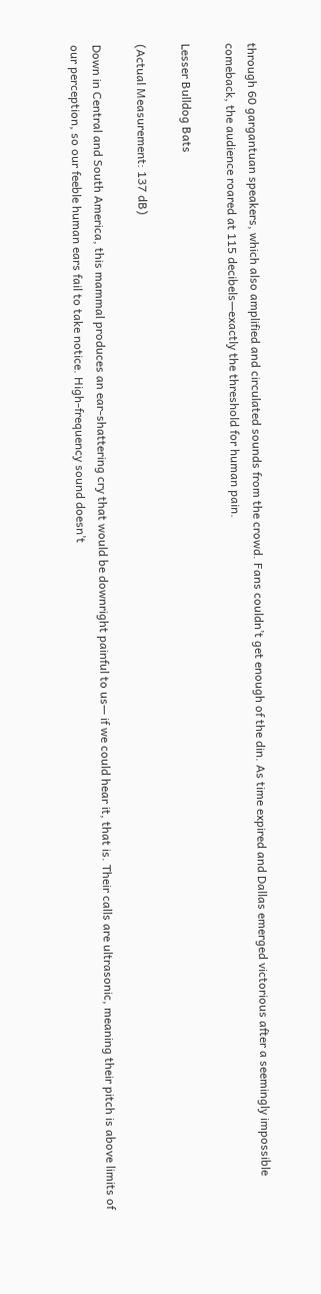through 60 gargantuan speakers, which also amplified and circulated sounds from the crowd. Fans couldn’t get enough of the din. As time expired and Dallas emerged victorious after a seemingly impossible comeback, the audience roared at 115 decibels—exactly the threshold for human pain.

Lesser Bulldog Bats

(Actual Measurement: 137 dB)

Down in Central and South America, this mammal produces an ear-shattering cry that would be downright painful to us— if we could hear it, that is. Their calls are ultrasonic, meaning their pitch is above limits of our perception, so our feeble human ears fail to take notice. High-frequency sound doesn’t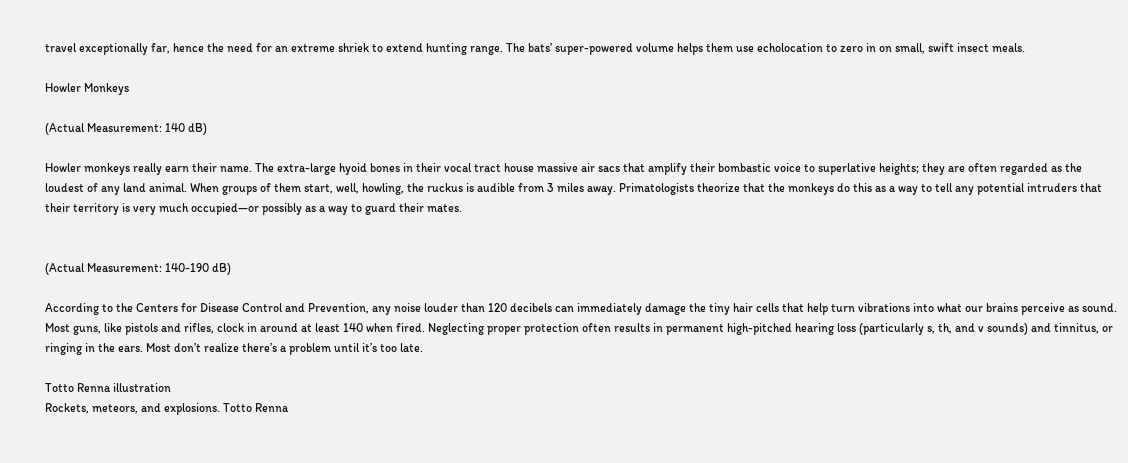travel exceptionally far, hence the need for an extreme shriek to extend hunting range. The bats’ super-powered volume helps them use echolocation to zero in on small, swift insect meals.

Howler Monkeys

(Actual Measurement: 140 dB)

Howler monkeys really earn their name. The extra-large hyoid bones in their vocal tract house massive air sacs that amplify their bombastic voice to superlative heights; they are often regarded as the loudest of any land animal. When groups of them start, well, howling, the ruckus is audible from 3 miles away. Primatologists theorize that the monkeys do this as a way to tell any potential intruders that their territory is very much occupied—or possibly as a way to guard their mates.


(Actual Measurement: 140-190 dB)

According to the Centers for Disease Control and Prevention, any noise louder than 120 decibels can immediately damage the tiny hair cells that help turn vibrations into what our brains perceive as sound. Most guns, like pistols and rifles, clock in around at least 140 when fired. Neglecting proper protection often results in permanent high-pitched hearing loss (particularly s, th, and v sounds) and tinnitus, or ringing in the ears. Most don’t realize there’s a problem until it’s too late.

Totto Renna illustration
Rockets, meteors, and explosions. Totto Renna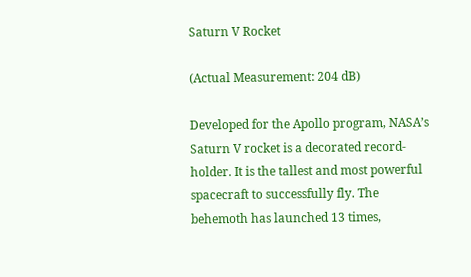Saturn V Rocket

(Actual Measurement: 204 dB)

Developed for the Apollo program, NASA’s Saturn V rocket is a decorated record-holder. It is the tallest and most powerful spacecraft to successfully fly. The behemoth has launched 13 times,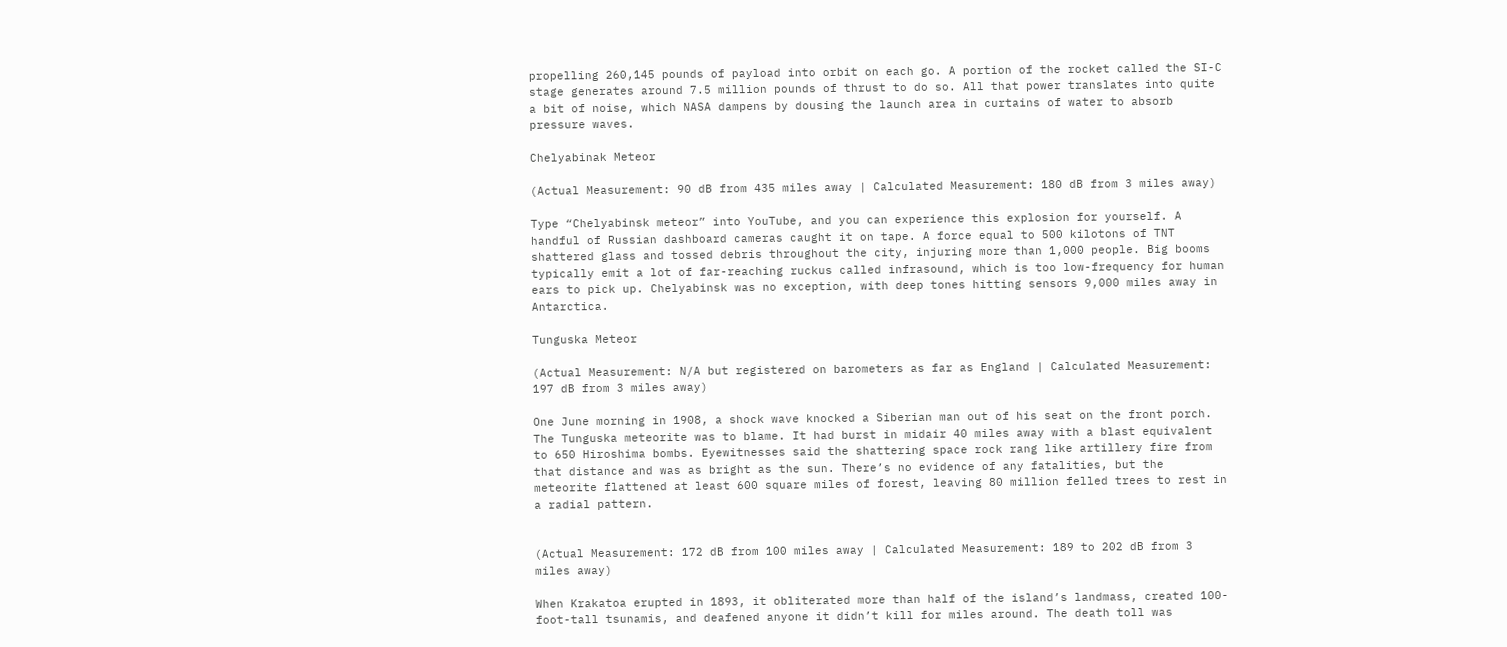propelling 260,145 pounds of payload into orbit on each go. A portion of the rocket called the SI-C stage generates around 7.5 million pounds of thrust to do so. All that power translates into quite a bit of noise, which NASA dampens by dousing the launch area in curtains of water to absorb pressure waves.

Chelyabinak Meteor

(Actual Measurement: 90 dB from 435 miles away | Calculated Measurement: 180 dB from 3 miles away)

Type “Chelyabinsk meteor” into YouTube, and you can experience this explosion for yourself. A handful of Russian dashboard cameras caught it on tape. A force equal to 500 kilotons of TNT shattered glass and tossed debris throughout the city, injuring more than 1,000 people. Big booms typically emit a lot of far-reaching ruckus called infrasound, which is too low-frequency for human ears to pick up. Chelyabinsk was no exception, with deep tones hitting sensors 9,000 miles away in Antarctica.

Tunguska Meteor

(Actual Measurement: N/A but registered on barometers as far as England | Calculated Measurement: 197 dB from 3 miles away)

One June morning in 1908, a shock wave knocked a Siberian man out of his seat on the front porch. The Tunguska meteorite was to blame. It had burst in midair 40 miles away with a blast equivalent to 650 Hiroshima bombs. Eyewitnesses said the shattering space rock rang like artillery fire from that distance and was as bright as the sun. There’s no evidence of any fatalities, but the meteorite flattened at least 600 square miles of forest, leaving 80 million felled trees to rest in a radial pattern.


(Actual Measurement: 172 dB from 100 miles away | Calculated Measurement: 189 to 202 dB from 3 miles away)

When Krakatoa erupted in 1893, it obliterated more than half of the island’s landmass, created 100-foot-tall tsunamis, and deafened anyone it didn’t kill for miles around. The death toll was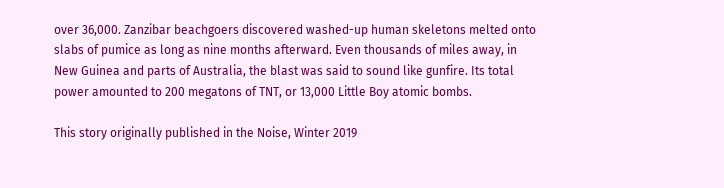over 36,000. Zanzibar beachgoers discovered washed-up human skeletons melted onto slabs of pumice as long as nine months afterward. Even thousands of miles away, in New Guinea and parts of Australia, the blast was said to sound like gunfire. Its total power amounted to 200 megatons of TNT, or 13,000 Little Boy atomic bombs.

This story originally published in the Noise, Winter 2019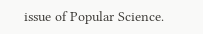issue of Popular Science.